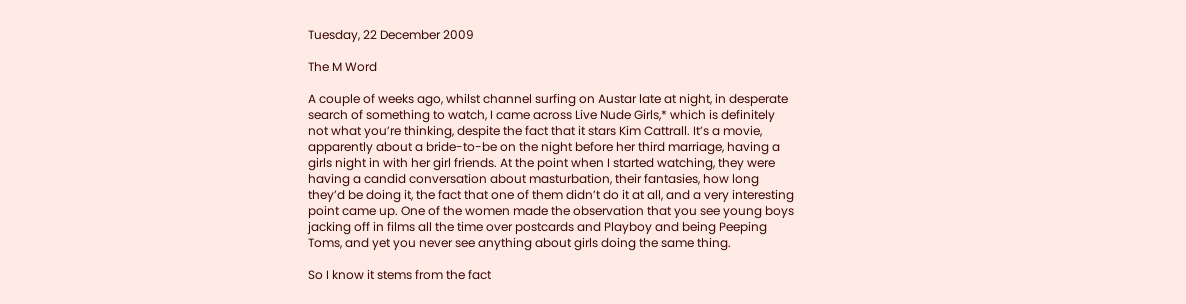Tuesday, 22 December 2009

The M Word

A couple of weeks ago, whilst channel surfing on Austar late at night, in desperate search of something to watch, I came across Live Nude Girls,* which is definitely not what you’re thinking, despite the fact that it stars Kim Cattrall. It’s a movie, apparently about a bride-to-be on the night before her third marriage, having a girls night in with her girl friends. At the point when I started watching, they were having a candid conversation about masturbation, their fantasies, how long they’d be doing it, the fact that one of them didn’t do it at all, and a very interesting point came up. One of the women made the observation that you see young boys jacking off in films all the time over postcards and Playboy and being Peeping Toms, and yet you never see anything about girls doing the same thing.

So I know it stems from the fact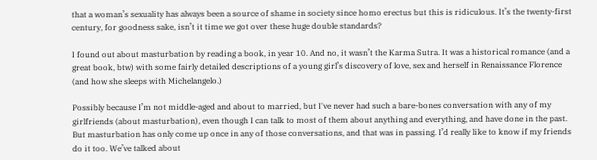that a woman’s sexuality has always been a source of shame in society since homo erectus but this is ridiculous. It’s the twenty-first century, for goodness sake, isn’t it time we got over these huge double standards?

I found out about masturbation by reading a book, in year 10. And no, it wasn’t the Karma Sutra. It was a historical romance (and a great book, btw) with some fairly detailed descriptions of a young girl’s discovery of love, sex and herself in Renaissance Florence (and how she sleeps with Michelangelo.)

Possibly because I’m not middle-aged and about to married, but I've never had such a bare-bones conversation with any of my girlfriends (about masturbation), even though I can talk to most of them about anything and everything, and have done in the past. But masturbation has only come up once in any of those conversations, and that was in passing. I’d really like to know if my friends do it too. We’ve talked about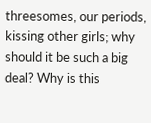threesomes, our periods, kissing other girls; why should it be such a big deal? Why is this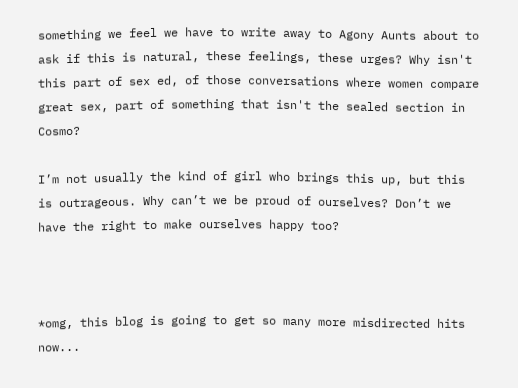something we feel we have to write away to Agony Aunts about to ask if this is natural, these feelings, these urges? Why isn't this part of sex ed, of those conversations where women compare great sex, part of something that isn't the sealed section in Cosmo?

I’m not usually the kind of girl who brings this up, but this is outrageous. Why can’t we be proud of ourselves? Don’t we have the right to make ourselves happy too?



*omg, this blog is going to get so many more misdirected hits now...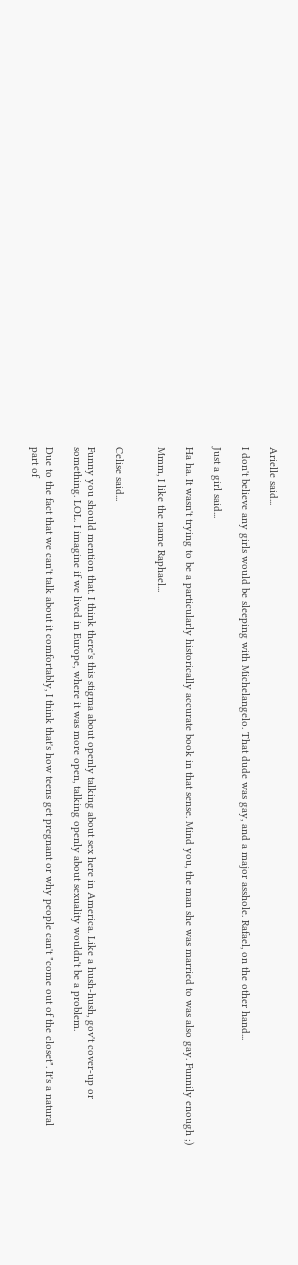Arielle said...

I don't believe any girls would be sleeping with Michelangelo. That dude was gay, and a major asshole. Rafael, on the other hand...

Just a girl said...

Ha ha. It wasn't trying to be a particularly historically accurate book in that sense. Mind you, the man she was married to was also gay. Funnily enough ;)

Mmm, I like the name Raphael...


Celise said...

Funny you should mention that. I think there's this stigma about openly talking about sex here in America. Like a hush-hush, gov't cover-up or something. LOL. I imagine if we lived in Europe, where it was more open, talking openly about sexuality wouldn't be a problem.

Due to the fact that we can't talk about it comfortably, I think that's how teens get pregnant or why people can't "come out of the closet". It's a natural part of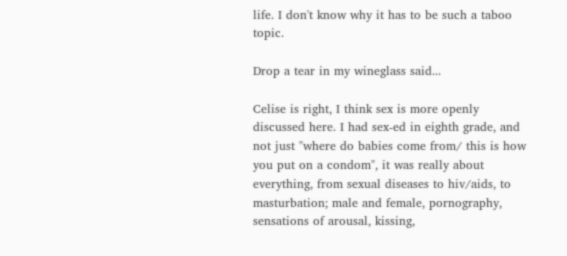life. I don't know why it has to be such a taboo topic.

Drop a tear in my wineglass said...

Celise is right, I think sex is more openly discussed here. I had sex-ed in eighth grade, and not just "where do babies come from/ this is how you put on a condom", it was really about everything, from sexual diseases to hiv/aids, to masturbation; male and female, pornography, sensations of arousal, kissing,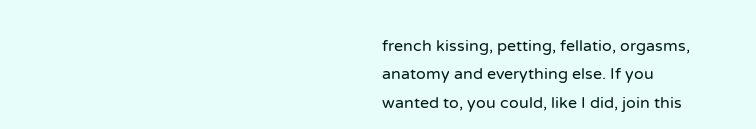french kissing, petting, fellatio, orgasms, anatomy and everything else. If you wanted to, you could, like I did, join this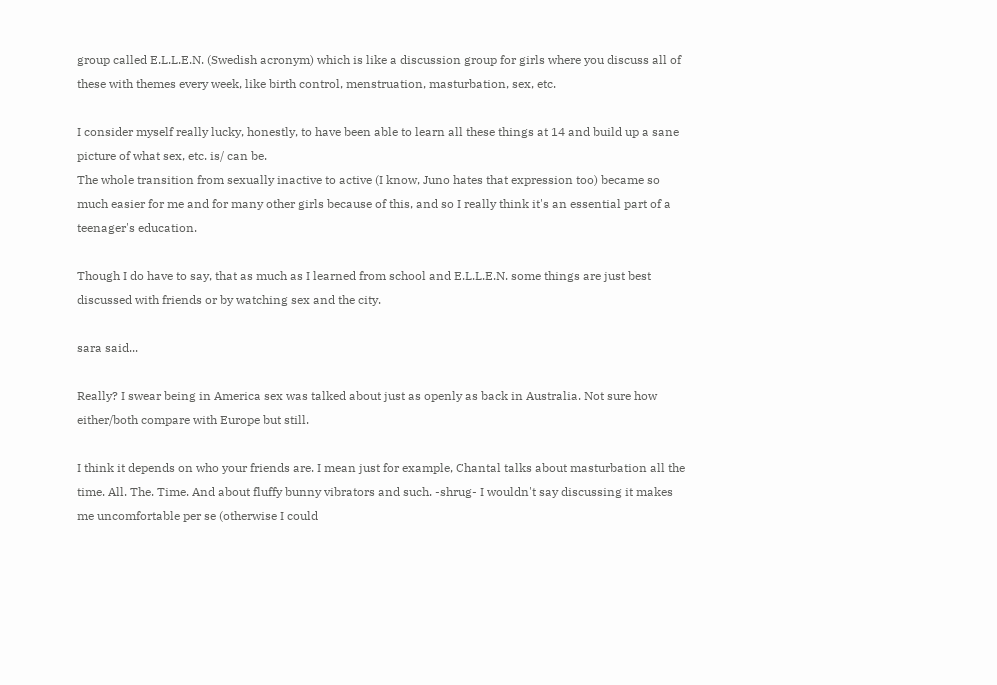group called E.L.L.E.N. (Swedish acronym) which is like a discussion group for girls where you discuss all of these with themes every week, like birth control, menstruation, masturbation, sex, etc.

I consider myself really lucky, honestly, to have been able to learn all these things at 14 and build up a sane picture of what sex, etc. is/ can be.
The whole transition from sexually inactive to active (I know, Juno hates that expression too) became so much easier for me and for many other girls because of this, and so I really think it's an essential part of a teenager's education.

Though I do have to say, that as much as I learned from school and E.L.L.E.N. some things are just best discussed with friends or by watching sex and the city.

sara said...

Really? I swear being in America sex was talked about just as openly as back in Australia. Not sure how either/both compare with Europe but still.

I think it depends on who your friends are. I mean just for example, Chantal talks about masturbation all the time. All. The. Time. And about fluffy bunny vibrators and such. -shrug- I wouldn't say discussing it makes me uncomfortable per se (otherwise I could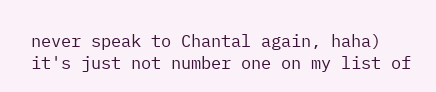never speak to Chantal again, haha) it's just not number one on my list of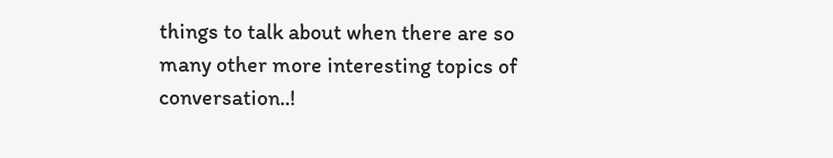things to talk about when there are so many other more interesting topics of conversation..!